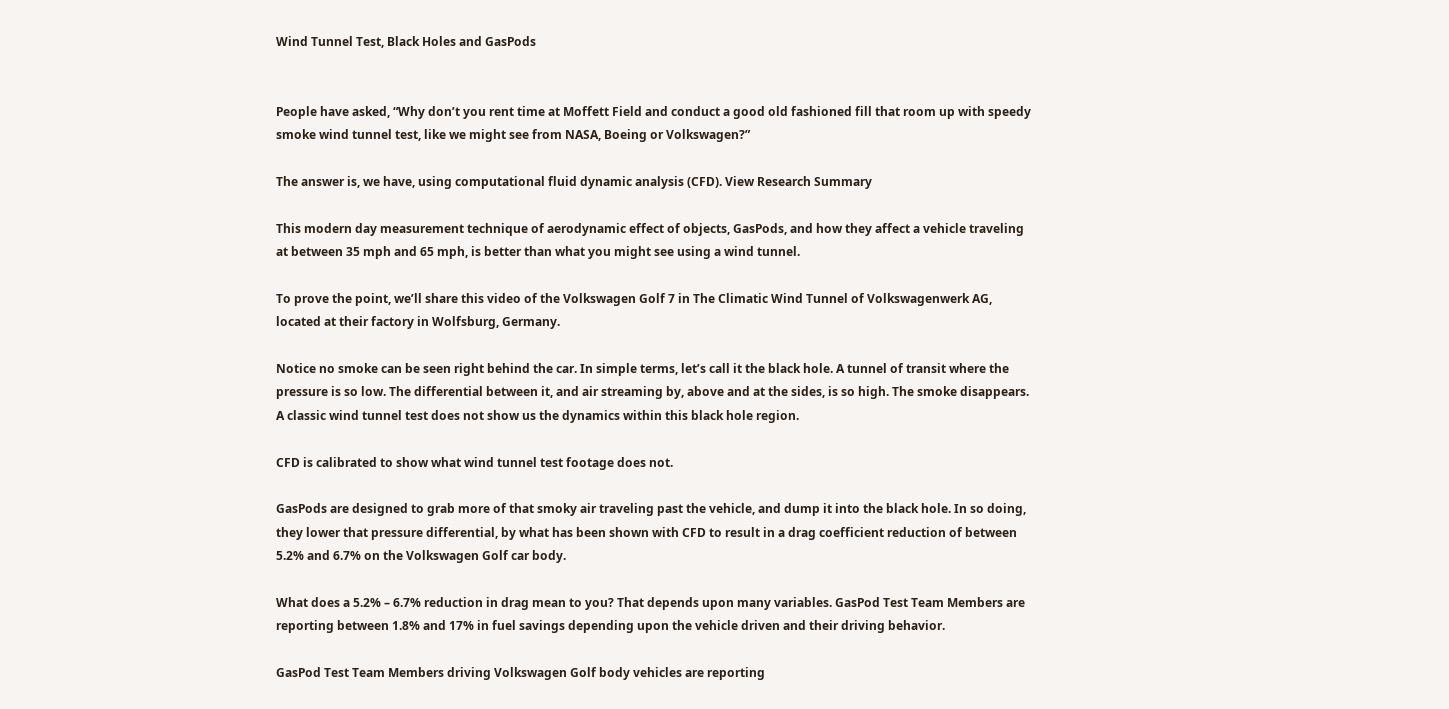Wind Tunnel Test, Black Holes and GasPods


People have asked, “Why don’t you rent time at Moffett Field and conduct a good old fashioned fill that room up with speedy smoke wind tunnel test, like we might see from NASA, Boeing or Volkswagen?”

The answer is, we have, using computational fluid dynamic analysis (CFD). View Research Summary

This modern day measurement technique of aerodynamic effect of objects, GasPods, and how they affect a vehicle traveling at between 35 mph and 65 mph, is better than what you might see using a wind tunnel.

To prove the point, we’ll share this video of the Volkswagen Golf 7 in The Climatic Wind Tunnel of Volkswagenwerk AG, located at their factory in Wolfsburg, Germany.

Notice no smoke can be seen right behind the car. In simple terms, let’s call it the black hole. A tunnel of transit where the pressure is so low. The differential between it, and air streaming by, above and at the sides, is so high. The smoke disappears. A classic wind tunnel test does not show us the dynamics within this black hole region.

CFD is calibrated to show what wind tunnel test footage does not.

GasPods are designed to grab more of that smoky air traveling past the vehicle, and dump it into the black hole. In so doing, they lower that pressure differential, by what has been shown with CFD to result in a drag coefficient reduction of between 5.2% and 6.7% on the Volkswagen Golf car body.

What does a 5.2% – 6.7% reduction in drag mean to you? That depends upon many variables. GasPod Test Team Members are reporting between 1.8% and 17% in fuel savings depending upon the vehicle driven and their driving behavior.

GasPod Test Team Members driving Volkswagen Golf body vehicles are reporting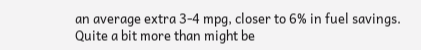an average extra 3-4 mpg, closer to 6% in fuel savings. Quite a bit more than might be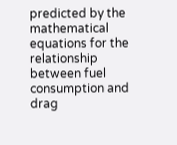predicted by the mathematical equations for the relationship between fuel consumption and drag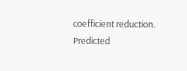coefficient reduction. Predicted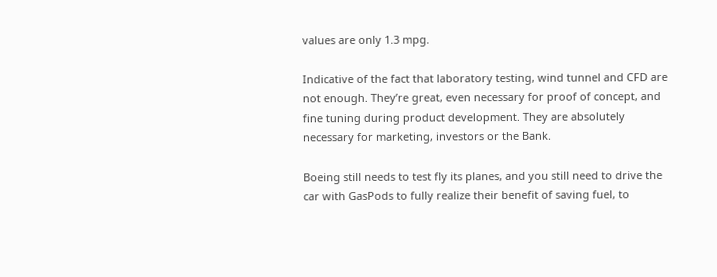values are only 1.3 mpg.

Indicative of the fact that laboratory testing, wind tunnel and CFD are not enough. They’re great, even necessary for proof of concept, and fine tuning during product development. They are absolutely necessary for marketing, investors or the Bank.

Boeing still needs to test fly its planes, and you still need to drive the car with GasPods to fully realize their benefit of saving fuel, to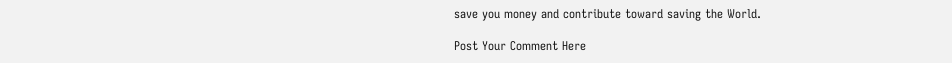save you money and contribute toward saving the World.

Post Your Comment Here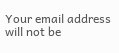Your email address will not be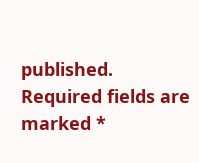published. Required fields are marked *